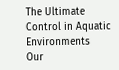The Ultimate Control in Aquatic Environments
Our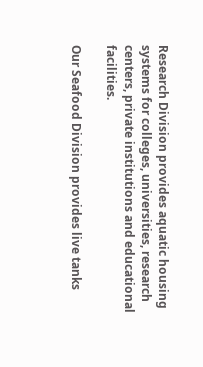Research Division provides aquatic housing systems for colleges, universities, research centers, private institutions and educational facilities.

Our Seafood Division provides live tanks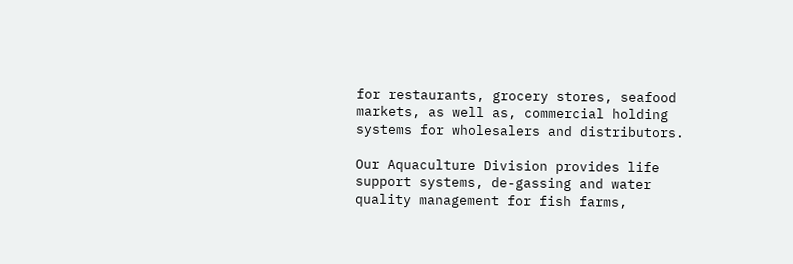for restaurants, grocery stores, seafood markets, as well as, commercial holding systems for wholesalers and distributors.

Our Aquaculture Division provides life support systems, de-gassing and water quality management for fish farms,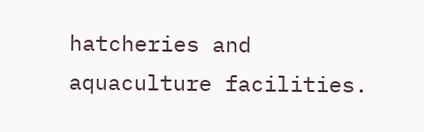hatcheries and aquaculture facilities.